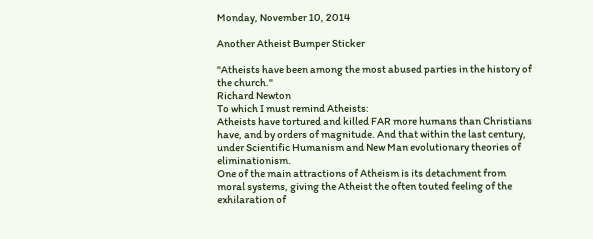Monday, November 10, 2014

Another Atheist Bumper Sticker

"Atheists have been among the most abused parties in the history of the church."
Richard Newton
To which I must remind Atheists:
Atheists have tortured and killed FAR more humans than Christians have, and by orders of magnitude. And that within the last century, under Scientific Humanism and New Man evolutionary theories of eliminationism.
One of the main attractions of Atheism is its detachment from moral systems, giving the Atheist the often touted feeling of the exhilaration of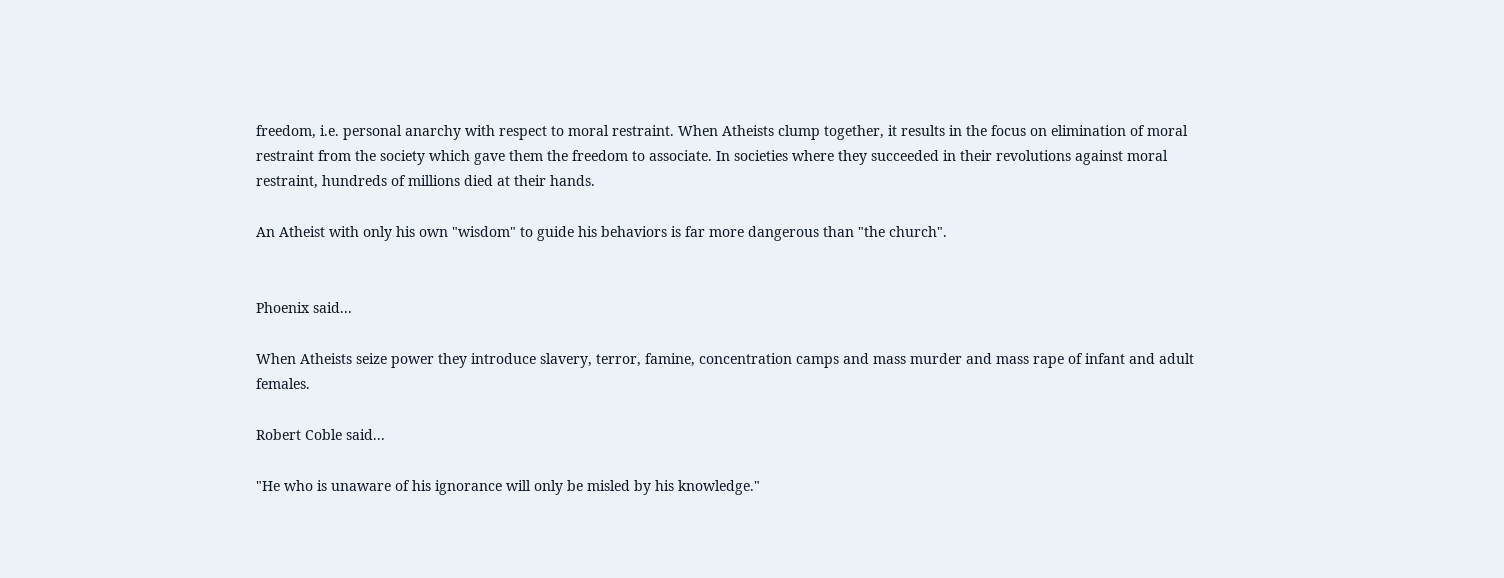freedom, i.e. personal anarchy with respect to moral restraint. When Atheists clump together, it results in the focus on elimination of moral restraint from the society which gave them the freedom to associate. In societies where they succeeded in their revolutions against moral restraint, hundreds of millions died at their hands.

An Atheist with only his own "wisdom" to guide his behaviors is far more dangerous than "the church".


Phoenix said...

When Atheists seize power they introduce slavery, terror, famine, concentration camps and mass murder and mass rape of infant and adult females.

Robert Coble said...

"He who is unaware of his ignorance will only be misled by his knowledge."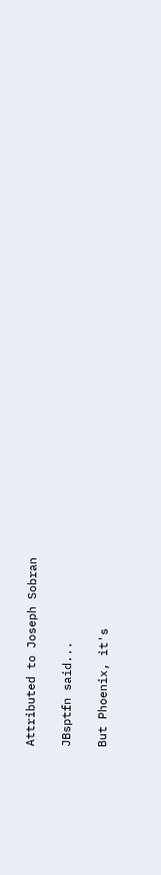Attributed to Joseph Sobran

JBsptfn said...

But Phoenix, it's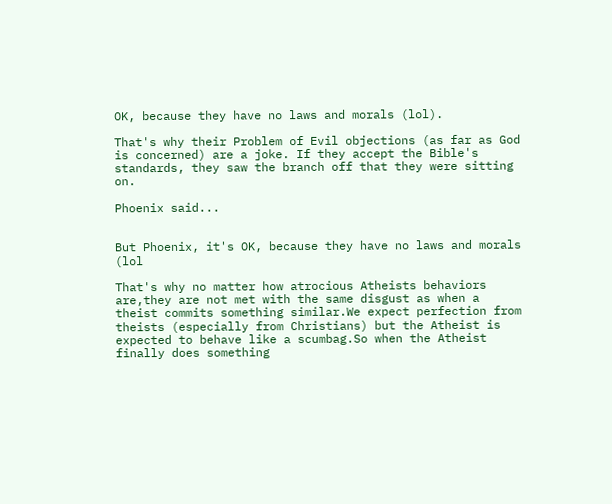OK, because they have no laws and morals (lol).

That's why their Problem of Evil objections (as far as God is concerned) are a joke. If they accept the Bible's standards, they saw the branch off that they were sitting on.

Phoenix said...


But Phoenix, it's OK, because they have no laws and morals (lol

That's why no matter how atrocious Atheists behaviors are,they are not met with the same disgust as when a theist commits something similar.We expect perfection from theists (especially from Christians) but the Atheist is expected to behave like a scumbag.So when the Atheist finally does something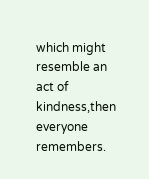which might resemble an act of kindness,then everyone remembers.